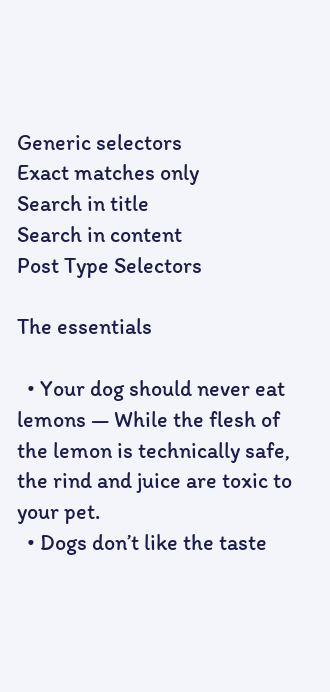Generic selectors
Exact matches only
Search in title
Search in content
Post Type Selectors

The essentials

  • Your dog should never eat lemons — While the flesh of the lemon is technically safe, the rind and juice are toxic to your pet.
  • Dogs don’t like the taste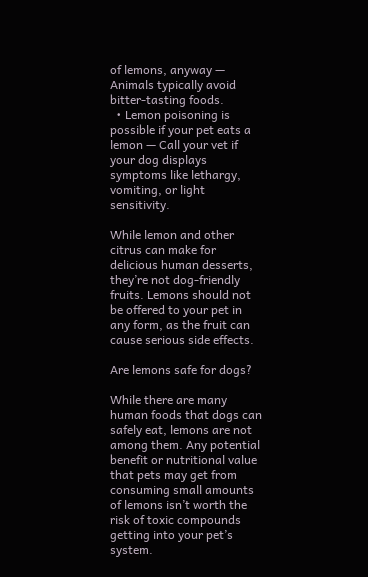of lemons, anyway — Animals typically avoid bitter-tasting foods.
  • Lemon poisoning is possible if your pet eats a lemon — Call your vet if your dog displays symptoms like lethargy, vomiting, or light sensitivity.

While lemon and other citrus can make for delicious human desserts, they’re not dog-friendly fruits. Lemons should not be offered to your pet in any form, as the fruit can cause serious side effects.

Are lemons safe for dogs?

While there are many human foods that dogs can safely eat, lemons are not among them. Any potential benefit or nutritional value that pets may get from consuming small amounts of lemons isn’t worth the risk of toxic compounds getting into your pet’s system.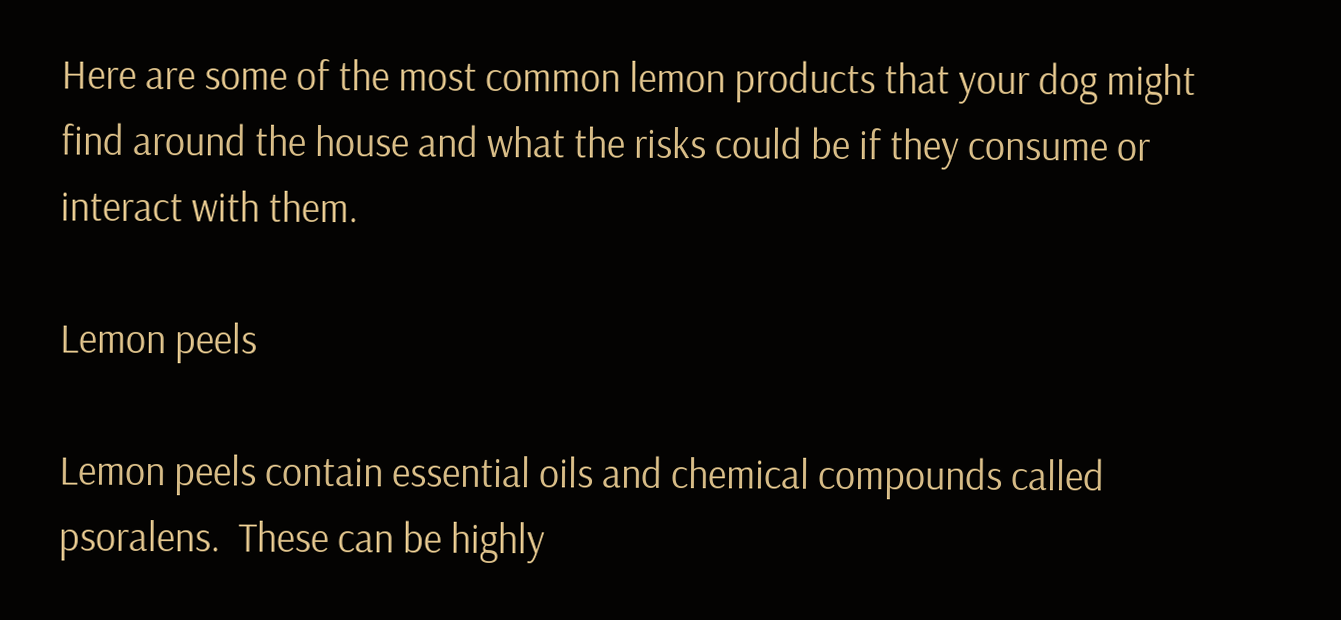Here are some of the most common lemon products that your dog might find around the house and what the risks could be if they consume or interact with them.

Lemon peels

Lemon peels contain essential oils and chemical compounds called psoralens.  These can be highly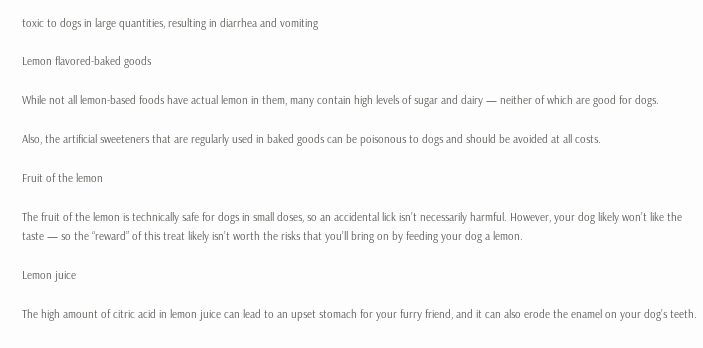toxic to dogs in large quantities, resulting in diarrhea and vomiting

Lemon flavored-baked goods

While not all lemon-based foods have actual lemon in them, many contain high levels of sugar and dairy — neither of which are good for dogs.

Also, the artificial sweeteners that are regularly used in baked goods can be poisonous to dogs and should be avoided at all costs.

Fruit of the lemon

The fruit of the lemon is technically safe for dogs in small doses, so an accidental lick isn’t necessarily harmful. However, your dog likely won’t like the taste — so the “reward” of this treat likely isn’t worth the risks that you’ll bring on by feeding your dog a lemon.

Lemon juice

The high amount of citric acid in lemon juice can lead to an upset stomach for your furry friend, and it can also erode the enamel on your dog’s teeth.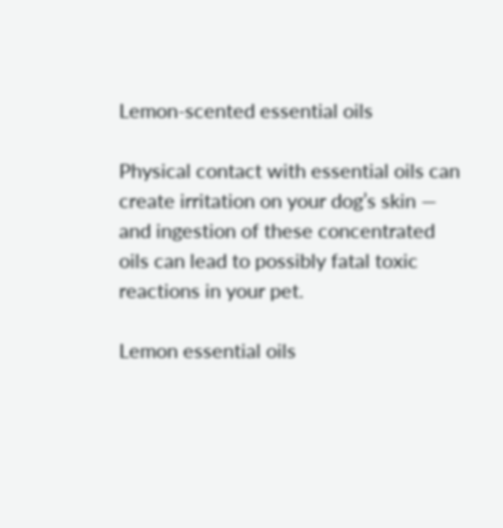Lemon-scented essential oils

Physical contact with essential oils can create irritation on your dog’s skin — and ingestion of these concentrated oils can lead to possibly fatal toxic reactions in your pet.

Lemon essential oils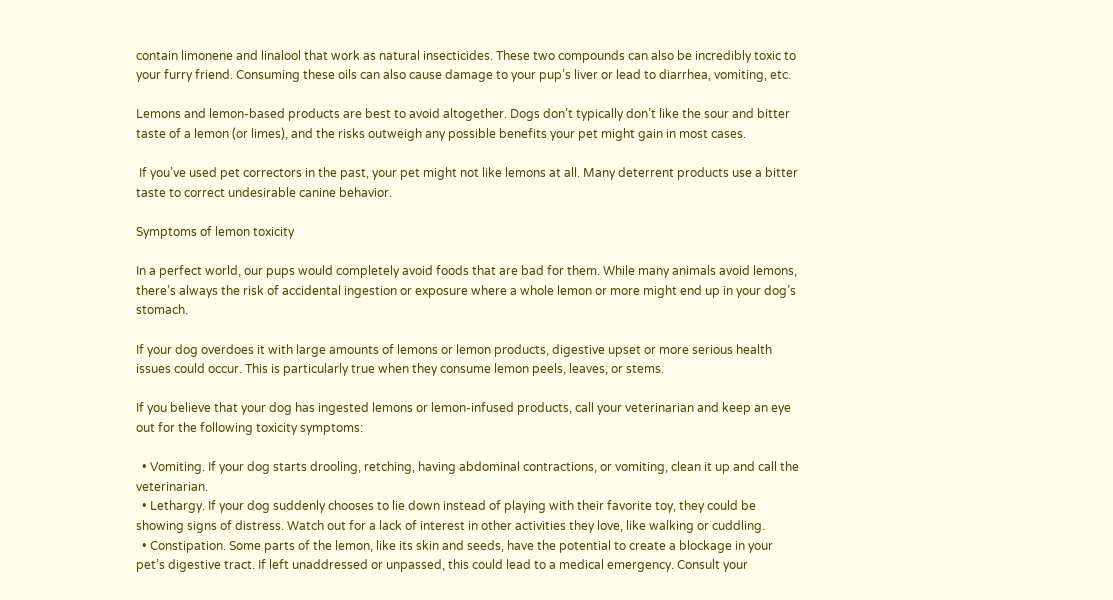contain limonene and linalool that work as natural insecticides. These two compounds can also be incredibly toxic to your furry friend. Consuming these oils can also cause damage to your pup’s liver or lead to diarrhea, vomiting, etc.

Lemons and lemon-based products are best to avoid altogether. Dogs don’t typically don’t like the sour and bitter taste of a lemon (or limes), and the risks outweigh any possible benefits your pet might gain in most cases.

 If you’ve used pet correctors in the past, your pet might not like lemons at all. Many deterrent products use a bitter taste to correct undesirable canine behavior.

Symptoms of lemon toxicity

In a perfect world, our pups would completely avoid foods that are bad for them. While many animals avoid lemons, there’s always the risk of accidental ingestion or exposure where a whole lemon or more might end up in your dog’s stomach.

If your dog overdoes it with large amounts of lemons or lemon products, digestive upset or more serious health issues could occur. This is particularly true when they consume lemon peels, leaves, or stems.

If you believe that your dog has ingested lemons or lemon-infused products, call your veterinarian and keep an eye out for the following toxicity symptoms:

  • Vomiting. If your dog starts drooling, retching, having abdominal contractions, or vomiting, clean it up and call the veterinarian.
  • Lethargy. If your dog suddenly chooses to lie down instead of playing with their favorite toy, they could be showing signs of distress. Watch out for a lack of interest in other activities they love, like walking or cuddling.
  • Constipation. Some parts of the lemon, like its skin and seeds, have the potential to create a blockage in your pet’s digestive tract. If left unaddressed or unpassed, this could lead to a medical emergency. Consult your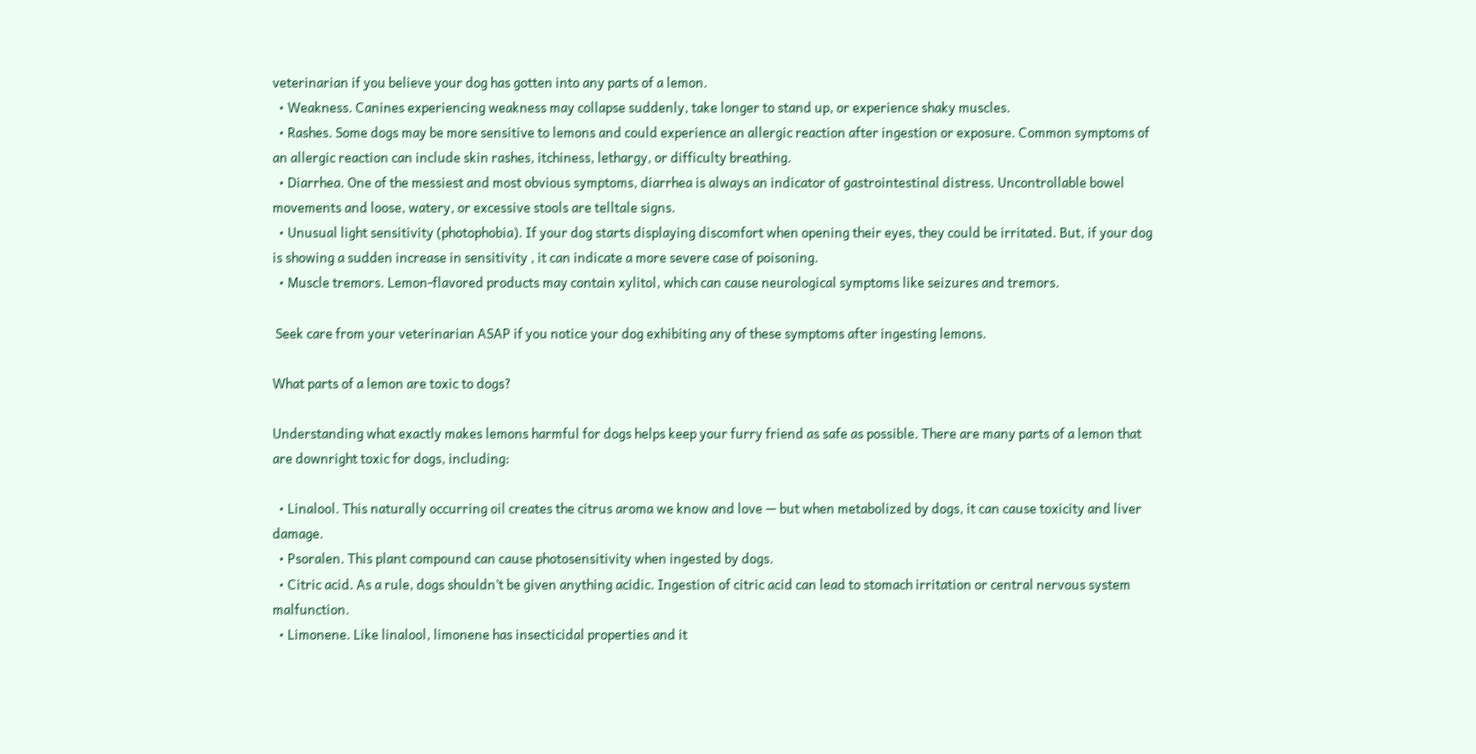veterinarian if you believe your dog has gotten into any parts of a lemon.
  • Weakness. Canines experiencing weakness may collapse suddenly, take longer to stand up, or experience shaky muscles.
  • Rashes. Some dogs may be more sensitive to lemons and could experience an allergic reaction after ingestion or exposure. Common symptoms of an allergic reaction can include skin rashes, itchiness, lethargy, or difficulty breathing.
  • Diarrhea. One of the messiest and most obvious symptoms, diarrhea is always an indicator of gastrointestinal distress. Uncontrollable bowel movements and loose, watery, or excessive stools are telltale signs.
  • Unusual light sensitivity (photophobia). If your dog starts displaying discomfort when opening their eyes, they could be irritated. But, if your dog is showing a sudden increase in sensitivity , it can indicate a more severe case of poisoning.
  • Muscle tremors. Lemon-flavored products may contain xylitol, which can cause neurological symptoms like seizures and tremors.

 Seek care from your veterinarian ASAP if you notice your dog exhibiting any of these symptoms after ingesting lemons.

What parts of a lemon are toxic to dogs?

Understanding what exactly makes lemons harmful for dogs helps keep your furry friend as safe as possible. There are many parts of a lemon that are downright toxic for dogs, including:

  • Linalool. This naturally occurring oil creates the citrus aroma we know and love — but when metabolized by dogs, it can cause toxicity and liver damage.
  • Psoralen. This plant compound can cause photosensitivity when ingested by dogs.
  • Citric acid. As a rule, dogs shouldn’t be given anything acidic. Ingestion of citric acid can lead to stomach irritation or central nervous system malfunction.
  • Limonene. Like linalool, limonene has insecticidal properties and it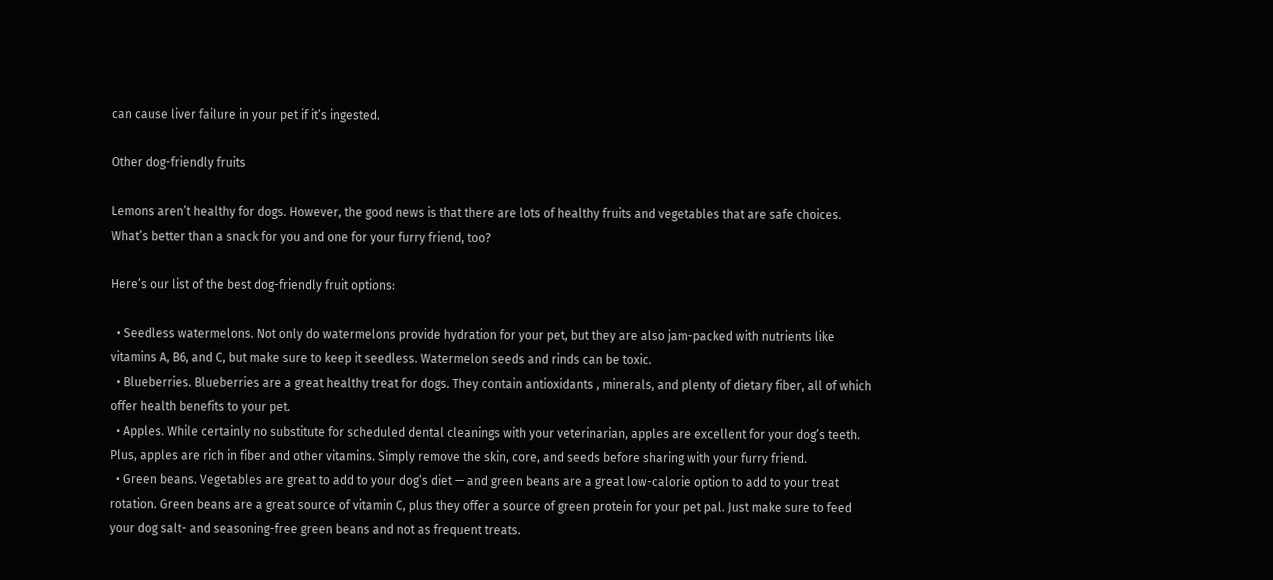can cause liver failure in your pet if it’s ingested.

Other dog-friendly fruits

Lemons aren’t healthy for dogs. However, the good news is that there are lots of healthy fruits and vegetables that are safe choices. What’s better than a snack for you and one for your furry friend, too?

Here’s our list of the best dog-friendly fruit options:

  • Seedless watermelons. Not only do watermelons provide hydration for your pet, but they are also jam-packed with nutrients like vitamins A, B6, and C, but make sure to keep it seedless. Watermelon seeds and rinds can be toxic.
  • Blueberries. Blueberries are a great healthy treat for dogs. They contain antioxidants , minerals, and plenty of dietary fiber, all of which offer health benefits to your pet.
  • Apples. While certainly no substitute for scheduled dental cleanings with your veterinarian, apples are excellent for your dog’s teeth. Plus, apples are rich in fiber and other vitamins. Simply remove the skin, core, and seeds before sharing with your furry friend.
  • Green beans. Vegetables are great to add to your dog’s diet — and green beans are a great low-calorie option to add to your treat rotation. Green beans are a great source of vitamin C, plus they offer a source of green protein for your pet pal. Just make sure to feed your dog salt- and seasoning-free green beans and not as frequent treats.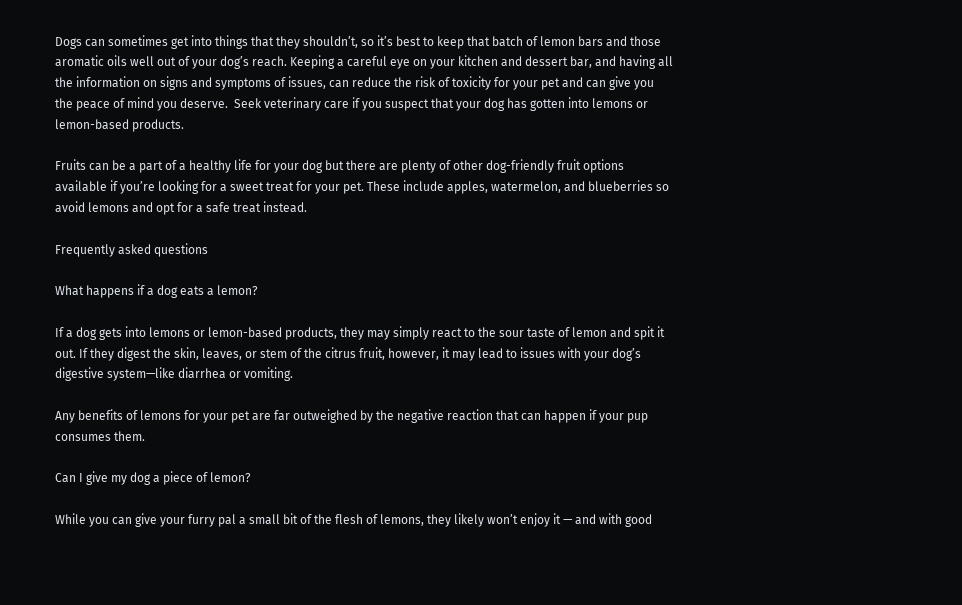Dogs can sometimes get into things that they shouldn’t, so it’s best to keep that batch of lemon bars and those aromatic oils well out of your dog’s reach. Keeping a careful eye on your kitchen and dessert bar, and having all the information on signs and symptoms of issues, can reduce the risk of toxicity for your pet and can give you the peace of mind you deserve.  Seek veterinary care if you suspect that your dog has gotten into lemons or lemon-based products.

Fruits can be a part of a healthy life for your dog but there are plenty of other dog-friendly fruit options available if you’re looking for a sweet treat for your pet. These include apples, watermelon, and blueberries so avoid lemons and opt for a safe treat instead.

Frequently asked questions

What happens if a dog eats a lemon?

If a dog gets into lemons or lemon-based products, they may simply react to the sour taste of lemon and spit it out. If they digest the skin, leaves, or stem of the citrus fruit, however, it may lead to issues with your dog’s digestive system—like diarrhea or vomiting.

Any benefits of lemons for your pet are far outweighed by the negative reaction that can happen if your pup consumes them.

Can I give my dog a piece of lemon?

While you can give your furry pal a small bit of the flesh of lemons, they likely won’t enjoy it — and with good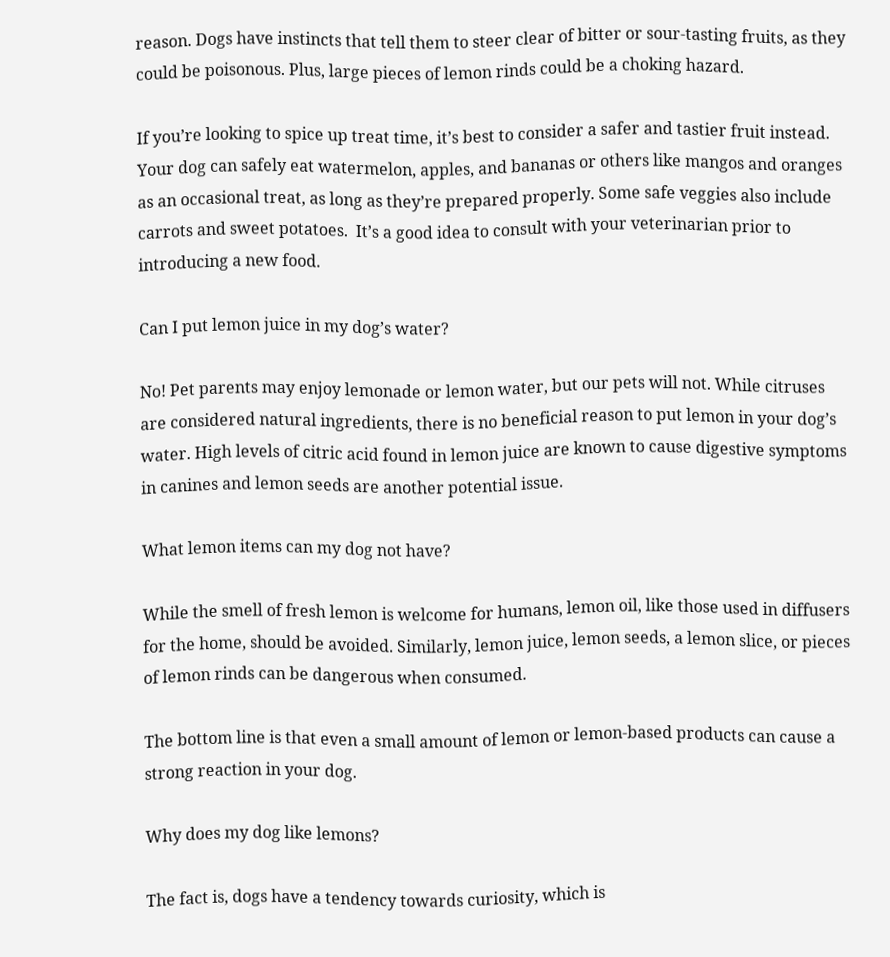reason. Dogs have instincts that tell them to steer clear of bitter or sour-tasting fruits, as they could be poisonous. Plus, large pieces of lemon rinds could be a choking hazard.

If you’re looking to spice up treat time, it’s best to consider a safer and tastier fruit instead. Your dog can safely eat watermelon, apples, and bananas or others like mangos and oranges as an occasional treat, as long as they’re prepared properly. Some safe veggies also include carrots and sweet potatoes.  It’s a good idea to consult with your veterinarian prior to introducing a new food.

Can I put lemon juice in my dog’s water?

No! Pet parents may enjoy lemonade or lemon water, but our pets will not. While citruses are considered natural ingredients, there is no beneficial reason to put lemon in your dog’s water. High levels of citric acid found in lemon juice are known to cause digestive symptoms in canines and lemon seeds are another potential issue.

What lemon items can my dog not have?

While the smell of fresh lemon is welcome for humans, lemon oil, like those used in diffusers for the home, should be avoided. Similarly, lemon juice, lemon seeds, a lemon slice, or pieces of lemon rinds can be dangerous when consumed.

The bottom line is that even a small amount of lemon or lemon-based products can cause a strong reaction in your dog.

Why does my dog like lemons?

The fact is, dogs have a tendency towards curiosity, which is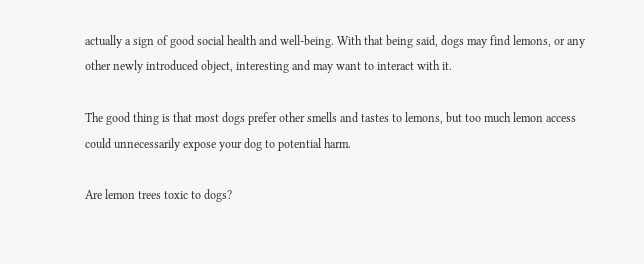actually a sign of good social health and well-being. With that being said, dogs may find lemons, or any other newly introduced object, interesting and may want to interact with it.

The good thing is that most dogs prefer other smells and tastes to lemons, but too much lemon access could unnecessarily expose your dog to potential harm.

Are lemon trees toxic to dogs?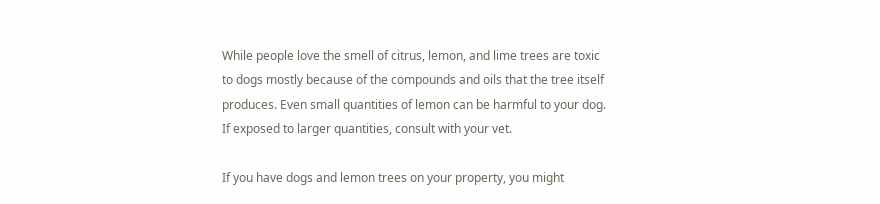While people love the smell of citrus, lemon, and lime trees are toxic to dogs mostly because of the compounds and oils that the tree itself produces. Even small quantities of lemon can be harmful to your dog. If exposed to larger quantities, consult with your vet.

If you have dogs and lemon trees on your property, you might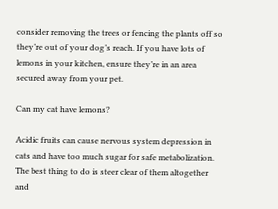consider removing the trees or fencing the plants off so they’re out of your dog’s reach. If you have lots of lemons in your kitchen, ensure they’re in an area secured away from your pet.

Can my cat have lemons?

Acidic fruits can cause nervous system depression in cats and have too much sugar for safe metabolization. The best thing to do is steer clear of them altogether and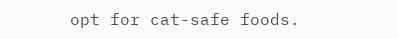opt for cat-safe foods.